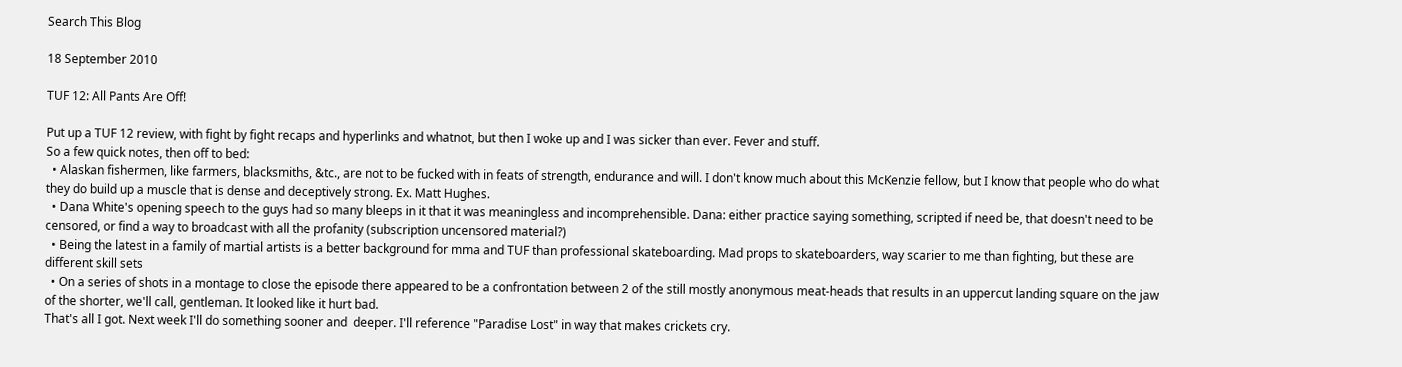Search This Blog

18 September 2010

TUF 12: All Pants Are Off!

Put up a TUF 12 review, with fight by fight recaps and hyperlinks and whatnot, but then I woke up and I was sicker than ever. Fever and stuff.
So a few quick notes, then off to bed:
  • Alaskan fishermen, like farmers, blacksmiths, &tc., are not to be fucked with in feats of strength, endurance and will. I don't know much about this McKenzie fellow, but I know that people who do what they do build up a muscle that is dense and deceptively strong. Ex. Matt Hughes.
  • Dana White's opening speech to the guys had so many bleeps in it that it was meaningless and incomprehensible. Dana: either practice saying something, scripted if need be, that doesn't need to be censored, or find a way to broadcast with all the profanity (subscription uncensored material?)
  • Being the latest in a family of martial artists is a better background for mma and TUF than professional skateboarding. Mad props to skateboarders, way scarier to me than fighting, but these are different skill sets
  • On a series of shots in a montage to close the episode there appeared to be a confrontation between 2 of the still mostly anonymous meat-heads that results in an uppercut landing square on the jaw of the shorter, we'll call, gentleman. It looked like it hurt bad.
That's all I got. Next week I'll do something sooner and  deeper. I'll reference "Paradise Lost" in way that makes crickets cry.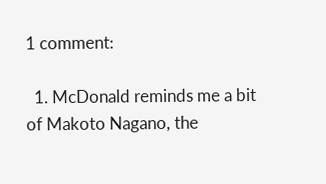1 comment:

  1. McDonald reminds me a bit of Makoto Nagano, the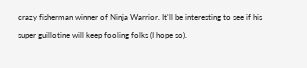crazy fisherman winner of Ninja Warrior. It'll be interesting to see if his super guillotine will keep fooling folks (I hope so).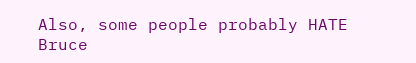Also, some people probably HATE Bruce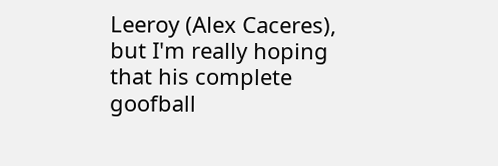Leeroy (Alex Caceres), but I'm really hoping that his complete goofball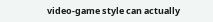video-game style can actually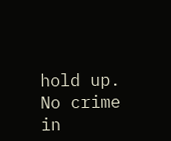hold up. No crime in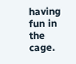having fun in the cage.